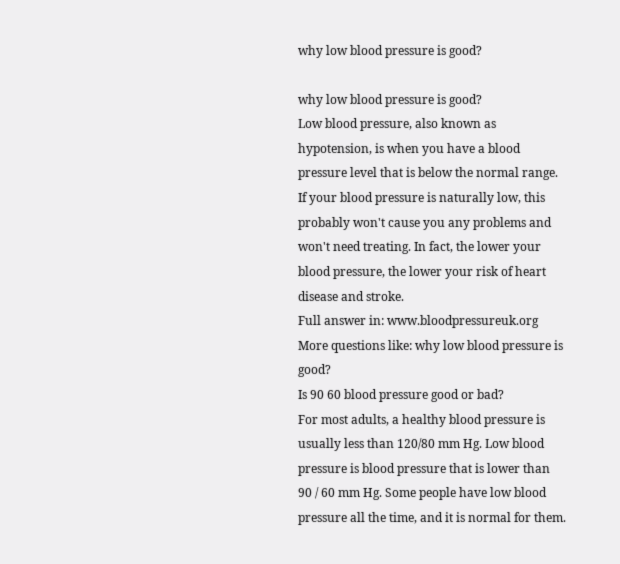why low blood pressure is good?

why low blood pressure is good?
Low blood pressure, also known as hypotension, is when you have a blood pressure level that is below the normal range. If your blood pressure is naturally low, this probably won't cause you any problems and won't need treating. In fact, the lower your blood pressure, the lower your risk of heart disease and stroke.
Full answer in: www.bloodpressureuk.org
More questions like: why low blood pressure is good?
Is 90 60 blood pressure good or bad?
For most adults, a healthy blood pressure is usually less than 120/80 mm Hg. Low blood pressure is blood pressure that is lower than 90 / 60 mm Hg. Some people have low blood pressure all the time, and it is normal for them.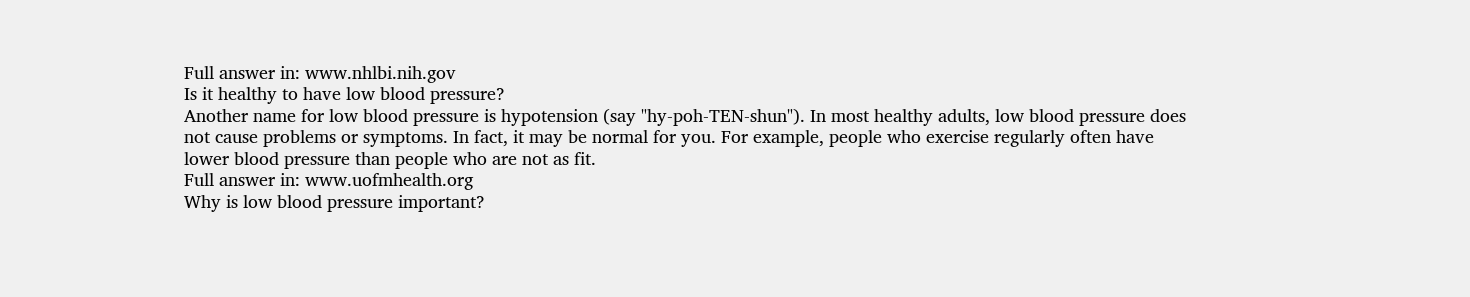Full answer in: www.nhlbi.nih.gov
Is it healthy to have low blood pressure?
Another name for low blood pressure is hypotension (say "hy-poh-TEN-shun"). In most healthy adults, low blood pressure does not cause problems or symptoms. In fact, it may be normal for you. For example, people who exercise regularly often have lower blood pressure than people who are not as fit.
Full answer in: www.uofmhealth.org
Why is low blood pressure important?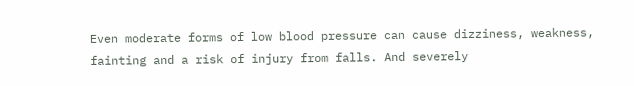Even moderate forms of low blood pressure can cause dizziness, weakness, fainting and a risk of injury from falls. And severely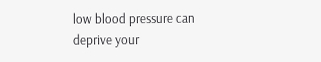low blood pressure can deprive your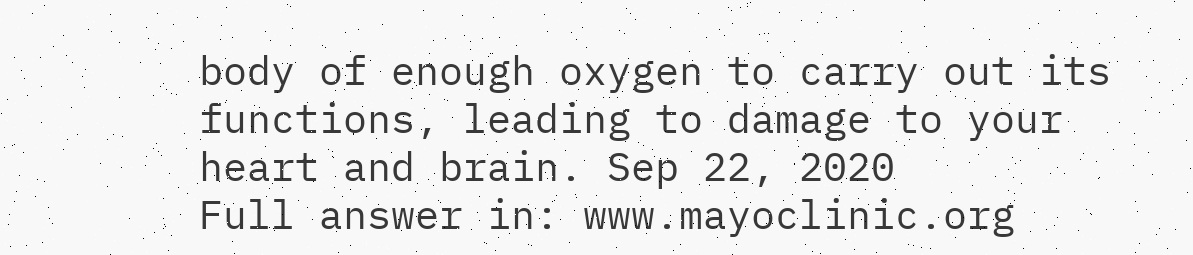body of enough oxygen to carry out its functions, leading to damage to your heart and brain. Sep 22, 2020
Full answer in: www.mayoclinic.org